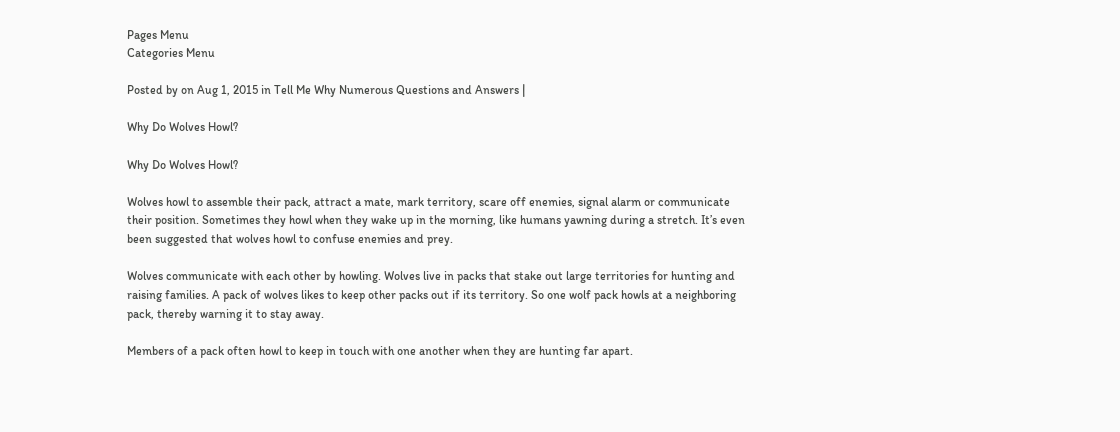Pages Menu
Categories Menu

Posted by on Aug 1, 2015 in Tell Me Why Numerous Questions and Answers |

Why Do Wolves Howl?

Why Do Wolves Howl?

Wolves howl to assemble their pack, attract a mate, mark territory, scare off enemies, signal alarm or communicate their position. Sometimes they howl when they wake up in the morning, like humans yawning during a stretch. It’s even been suggested that wolves howl to confuse enemies and prey.

Wolves communicate with each other by howling. Wolves live in packs that stake out large territories for hunting and raising families. A pack of wolves likes to keep other packs out if its territory. So one wolf pack howls at a neighboring pack, thereby warning it to stay away.

Members of a pack often howl to keep in touch with one another when they are hunting far apart.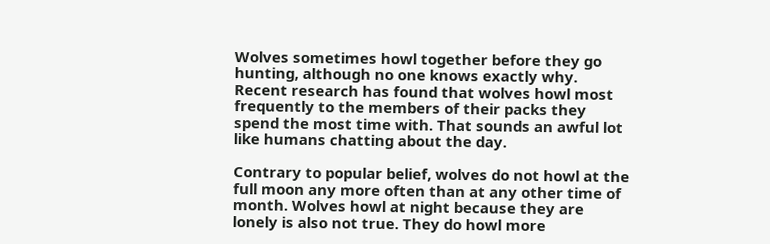Wolves sometimes howl together before they go hunting, although no one knows exactly why. Recent research has found that wolves howl most frequently to the members of their packs they spend the most time with. That sounds an awful lot like humans chatting about the day.

Contrary to popular belief, wolves do not howl at the full moon any more often than at any other time of month. Wolves howl at night because they are lonely is also not true. They do howl more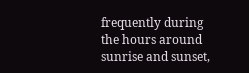frequently during the hours around sunrise and sunset,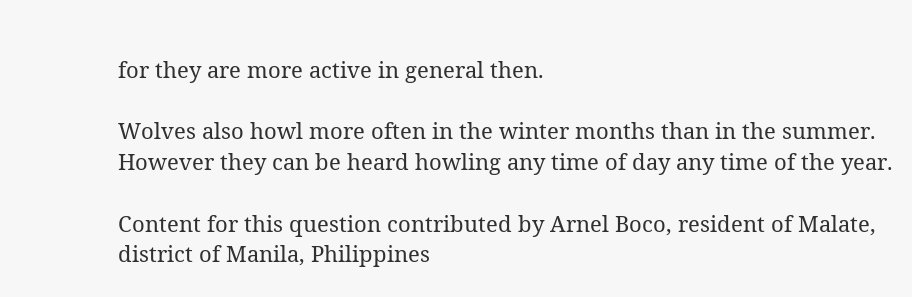for they are more active in general then.

Wolves also howl more often in the winter months than in the summer. However they can be heard howling any time of day any time of the year.

Content for this question contributed by Arnel Boco, resident of Malate, district of Manila, Philippines